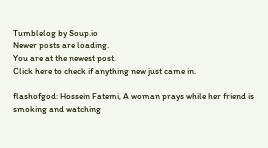Tumblelog by Soup.io
Newer posts are loading.
You are at the newest post.
Click here to check if anything new just came in.

flashofgod: Hossein Fatemi, A woman prays while her friend is smoking and watching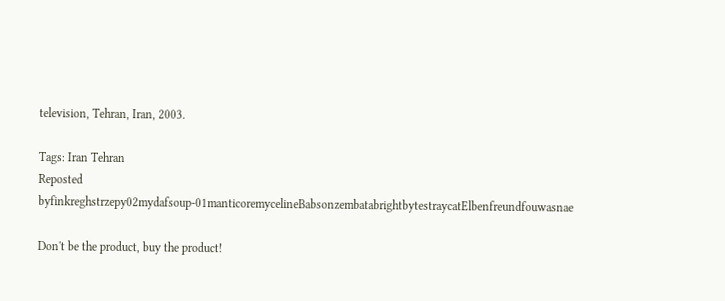television, Tehran, Iran, 2003.

Tags: Iran Tehran
Reposted byfinkreghstrzepy02mydafsoup-01manticoremycelineBabsonzembatabrightbytestraycatElbenfreundfouwasnae

Don't be the product, buy the product!